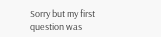Sorry but my first question was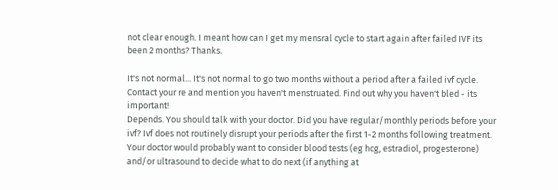not clear enough. I meant how can I get my mensral cycle to start again after failed IVF its been 2 months? Thanks.

It's not normal... It's not normal to go two months without a period after a failed ivf cycle. Contact your re and mention you haven't menstruated. Find out why you haven't bled - its important!
Depends. You should talk with your doctor. Did you have regular/monthly periods before your ivf? Ivf does not routinely disrupt your periods after the first 1-2 months following treatment. Your doctor would probably want to consider blood tests (eg hcg, estradiol, progesterone) and/or ultrasound to decide what to do next (if anything at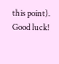this point). Good luck!